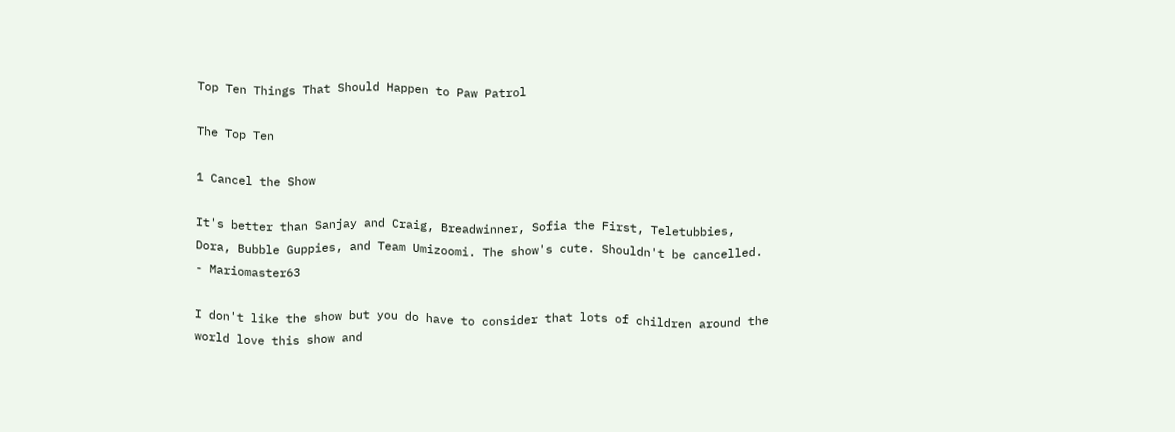Top Ten Things That Should Happen to Paw Patrol

The Top Ten

1 Cancel the Show

It's better than Sanjay and Craig, Breadwinner, Sofia the First, Teletubbies, Dora, Bubble Guppies, and Team Umizoomi. The show's cute. Shouldn't be cancelled. - Mariomaster63

I don't like the show but you do have to consider that lots of children around the world love this show and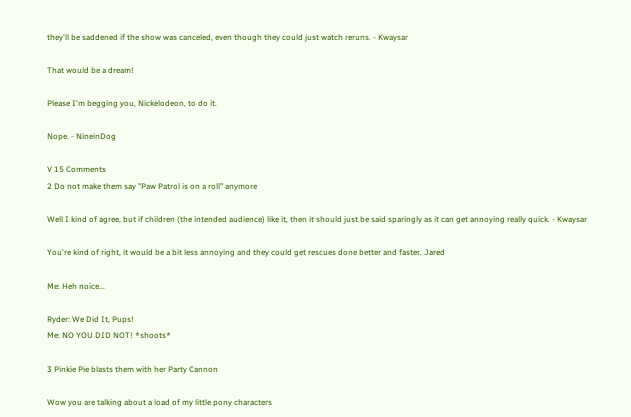they'll be saddened if the show was canceled, even though they could just watch reruns. - Kwaysar

That would be a dream!

Please I'm begging you, Nickelodeon, to do it.

Nope. - NineinDog

V 15 Comments
2 Do not make them say "Paw Patrol is on a roll" anymore

Well I kind of agree, but if children (the intended audience) like it, then it should just be said sparingly as it can get annoying really quick. - Kwaysar

You're kind of right, it would be a bit less annoying and they could get rescues done better and faster. Jared

Me: Heh noice...

Ryder: We Did It, Pups!
Me: NO YOU DID NOT! *shoots*

3 Pinkie Pie blasts them with her Party Cannon

Wow you are talking about a load of my little pony characters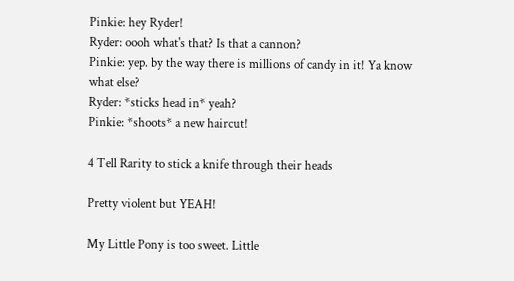Pinkie: hey Ryder!
Ryder: oooh what's that? Is that a cannon?
Pinkie: yep. by the way there is millions of candy in it! Ya know what else?
Ryder: *sticks head in* yeah?
Pinkie: *shoots* a new haircut!

4 Tell Rarity to stick a knife through their heads

Pretty violent but YEAH!

My Little Pony is too sweet. Little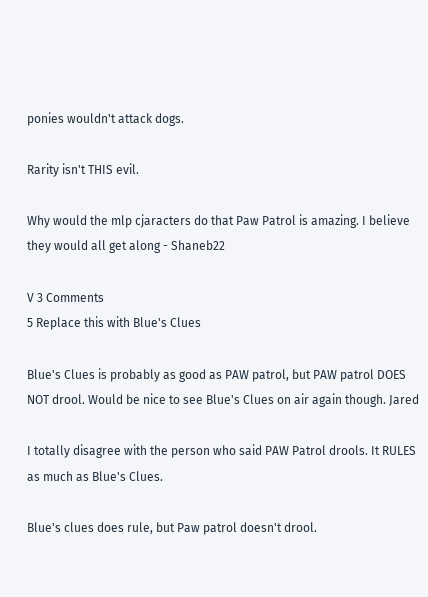ponies wouldn't attack dogs.

Rarity isn't THIS evil.

Why would the mlp cjaracters do that Paw Patrol is amazing. I believe they would all get along - Shaneb22

V 3 Comments
5 Replace this with Blue's Clues

Blue's Clues is probably as good as PAW patrol, but PAW patrol DOES NOT drool. Would be nice to see Blue's Clues on air again though. Jared

I totally disagree with the person who said PAW Patrol drools. It RULES as much as Blue's Clues.

Blue's clues does rule, but Paw patrol doesn't drool.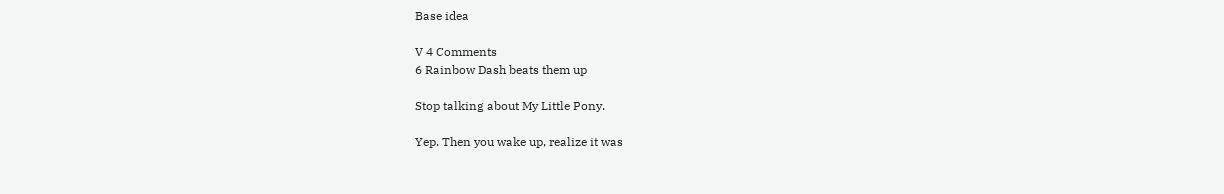Base idea

V 4 Comments
6 Rainbow Dash beats them up

Stop talking about My Little Pony.

Yep. Then you wake up, realize it was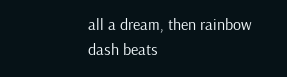all a dream, then rainbow dash beats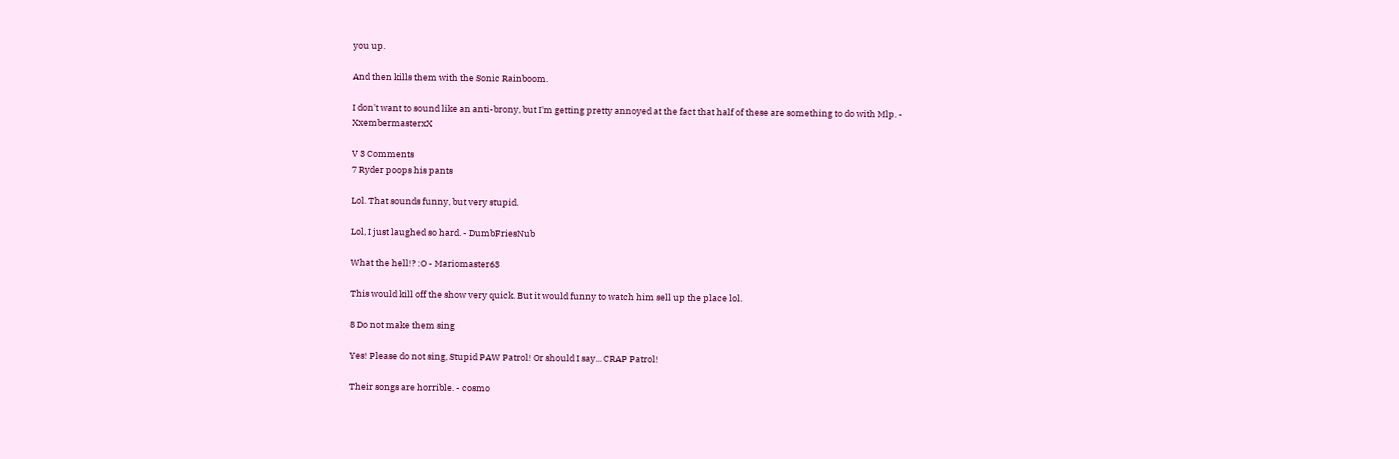you up.

And then kills them with the Sonic Rainboom.

I don't want to sound like an anti-brony, but I'm getting pretty annoyed at the fact that half of these are something to do with Mlp. - XxembermasterxX

V 3 Comments
7 Ryder poops his pants

Lol. That sounds funny, but very stupid.

Lol, I just laughed so hard. - DumbFriesNub

What the hell!? :O - Mariomaster63

This would kill off the show very quick. But it would funny to watch him sell up the place lol.

8 Do not make them sing

Yes! Please do not sing, Stupid PAW Patrol! Or should I say... CRAP Patrol!

Their songs are horrible. - cosmo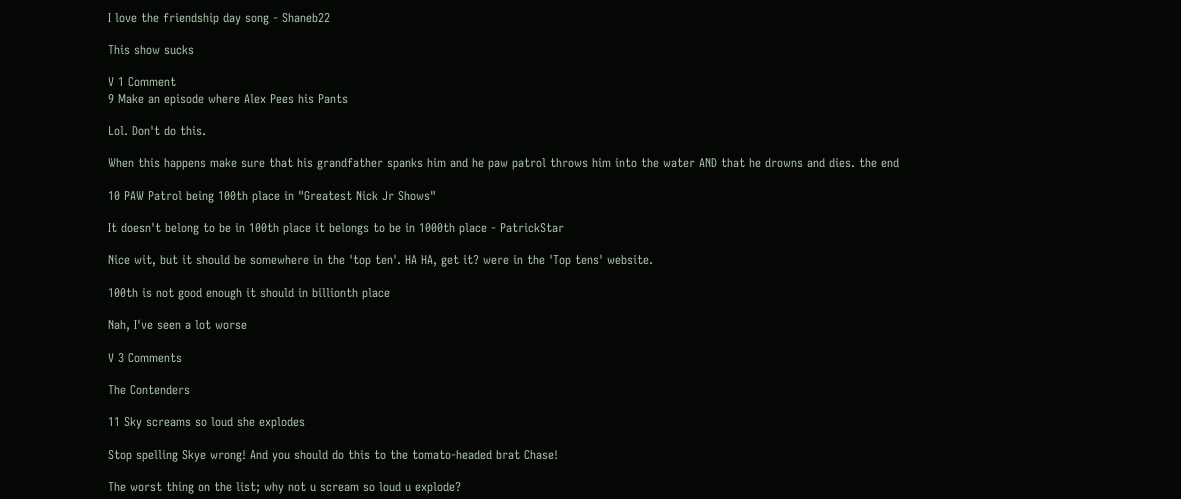I love the friendship day song - Shaneb22

This show sucks

V 1 Comment
9 Make an episode where Alex Pees his Pants

Lol. Don't do this.

When this happens make sure that his grandfather spanks him and he paw patrol throws him into the water AND that he drowns and dies. the end

10 PAW Patrol being 100th place in "Greatest Nick Jr Shows"

It doesn't belong to be in 100th place it belongs to be in 1000th place - PatrickStar

Nice wit, but it should be somewhere in the 'top ten'. HA HA, get it? were in the 'Top tens' website.

100th is not good enough it should in billionth place

Nah, I've seen a lot worse

V 3 Comments

The Contenders

11 Sky screams so loud she explodes

Stop spelling Skye wrong! And you should do this to the tomato-headed brat Chase!

The worst thing on the list; why not u scream so loud u explode?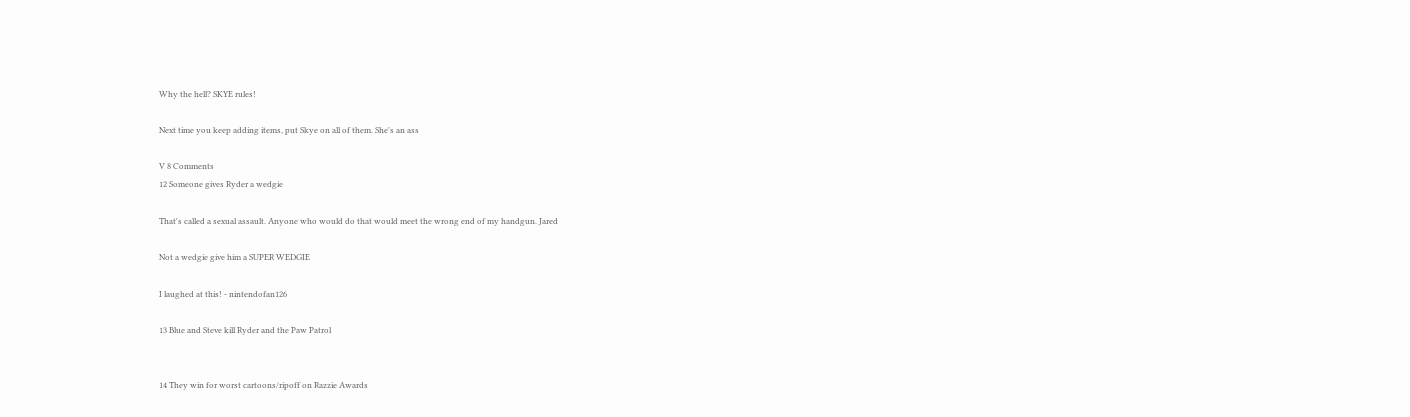Why the hell? SKYE rules!

Next time you keep adding items, put Skye on all of them. She's an ass

V 8 Comments
12 Someone gives Ryder a wedgie

That's called a sexual assault. Anyone who would do that would meet the wrong end of my handgun. Jared

Not a wedgie give him a SUPER WEDGIE

I laughed at this! - nintendofan126

13 Blue and Steve kill Ryder and the Paw Patrol


14 They win for worst cartoons/ripoff on Razzie Awards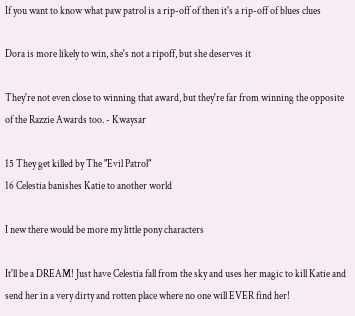If you want to know what paw patrol is a rip-off of then it's a rip-off of blues clues

Dora is more likely to win, she's not a ripoff, but she deserves it

They're not even close to winning that award, but they're far from winning the opposite of the Razzie Awards too. - Kwaysar

15 They get killed by The "Evil Patrol"
16 Celestia banishes Katie to another world

I new there would be more my little pony characters

It'll be a DREAM! Just have Celestia fall from the sky and uses her magic to kill Katie and send her in a very dirty and rotten place where no one will EVER find her!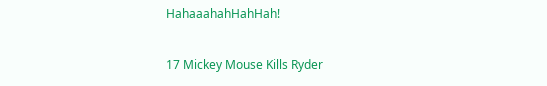HahaaahahHahHah!

17 Mickey Mouse Kills Ryder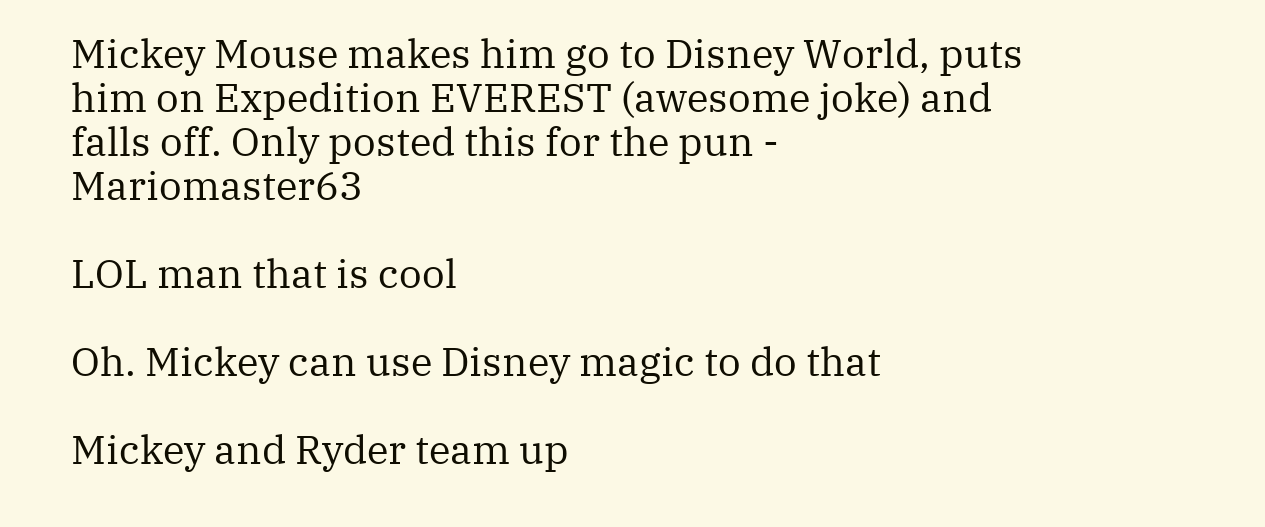Mickey Mouse makes him go to Disney World, puts him on Expedition EVEREST (awesome joke) and falls off. Only posted this for the pun - Mariomaster63

LOL man that is cool

Oh. Mickey can use Disney magic to do that

Mickey and Ryder team up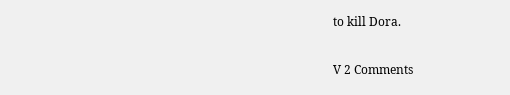to kill Dora.

V 2 Comments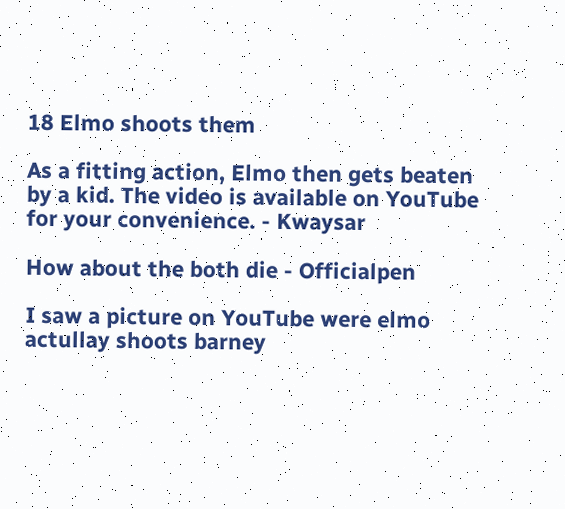18 Elmo shoots them

As a fitting action, Elmo then gets beaten by a kid. The video is available on YouTube for your convenience. - Kwaysar

How about the both die - Officialpen

I saw a picture on YouTube were elmo actullay shoots barney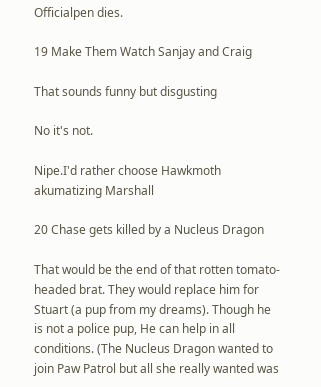Officialpen dies.

19 Make Them Watch Sanjay and Craig

That sounds funny but disgusting

No it's not.

Nipe.I'd rather choose Hawkmoth akumatizing Marshall

20 Chase gets killed by a Nucleus Dragon

That would be the end of that rotten tomato-headed brat. They would replace him for Stuart (a pup from my dreams). Though he is not a police pup, He can help in all conditions. (The Nucleus Dragon wanted to join Paw Patrol but all she really wanted was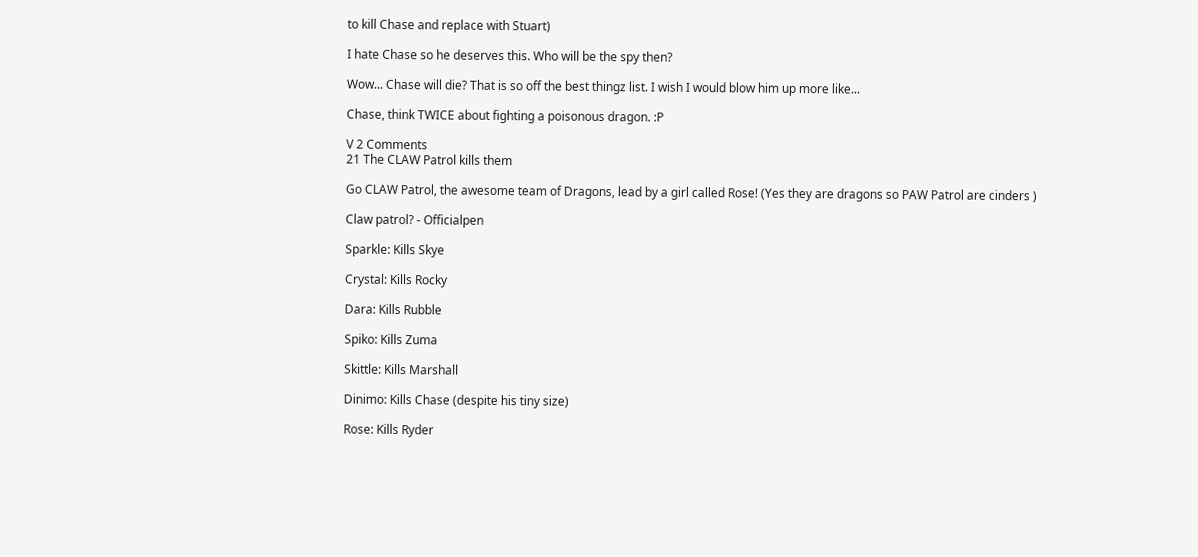to kill Chase and replace with Stuart)

I hate Chase so he deserves this. Who will be the spy then?

Wow... Chase will die? That is so off the best thingz list. I wish I would blow him up more like...

Chase, think TWICE about fighting a poisonous dragon. :P

V 2 Comments
21 The CLAW Patrol kills them

Go CLAW Patrol, the awesome team of Dragons, lead by a girl called Rose! (Yes they are dragons so PAW Patrol are cinders )

Claw patrol? - Officialpen

Sparkle: Kills Skye

Crystal: Kills Rocky

Dara: Kills Rubble

Spiko: Kills Zuma

Skittle: Kills Marshall

Dinimo: Kills Chase (despite his tiny size)

Rose: Kills Ryder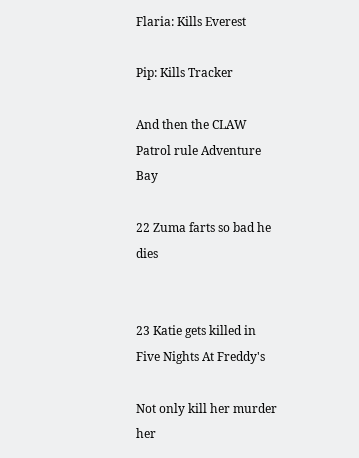Flaria: Kills Everest

Pip: Kills Tracker

And then the CLAW Patrol rule Adventure Bay

22 Zuma farts so bad he dies


23 Katie gets killed in Five Nights At Freddy's

Not only kill her murder her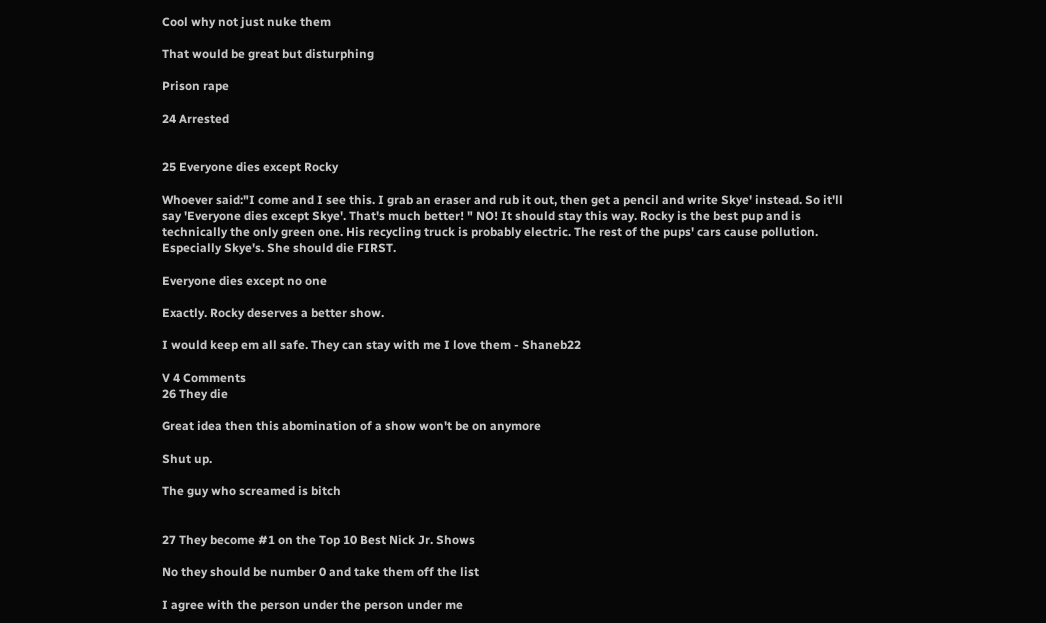Cool why not just nuke them

That would be great but disturphing

Prison rape

24 Arrested


25 Everyone dies except Rocky

Whoever said:"I come and I see this. I grab an eraser and rub it out, then get a pencil and write Skye' instead. So it'll say 'Everyone dies except Skye'. That's much better! " NO! It should stay this way. Rocky is the best pup and is technically the only green one. His recycling truck is probably electric. The rest of the pups' cars cause pollution. Especially Skye's. She should die FIRST.

Everyone dies except no one

Exactly. Rocky deserves a better show.

I would keep em all safe. They can stay with me I love them - Shaneb22

V 4 Comments
26 They die

Great idea then this abomination of a show won't be on anymore

Shut up.

The guy who screamed is bitch


27 They become #1 on the Top 10 Best Nick Jr. Shows

No they should be number 0 and take them off the list

I agree with the person under the person under me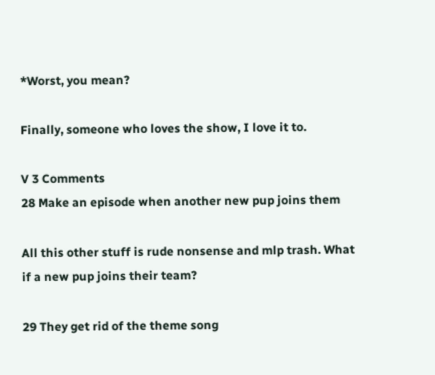*Worst, you mean?

Finally, someone who loves the show, I love it to.

V 3 Comments
28 Make an episode when another new pup joins them

All this other stuff is rude nonsense and mlp trash. What if a new pup joins their team?

29 They get rid of the theme song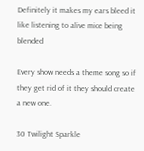Definitely it makes my ears bleed it like listening to alive mice being blended

Every show needs a theme song so if they get rid of it they should create a new one.

30 Twilight Sparkle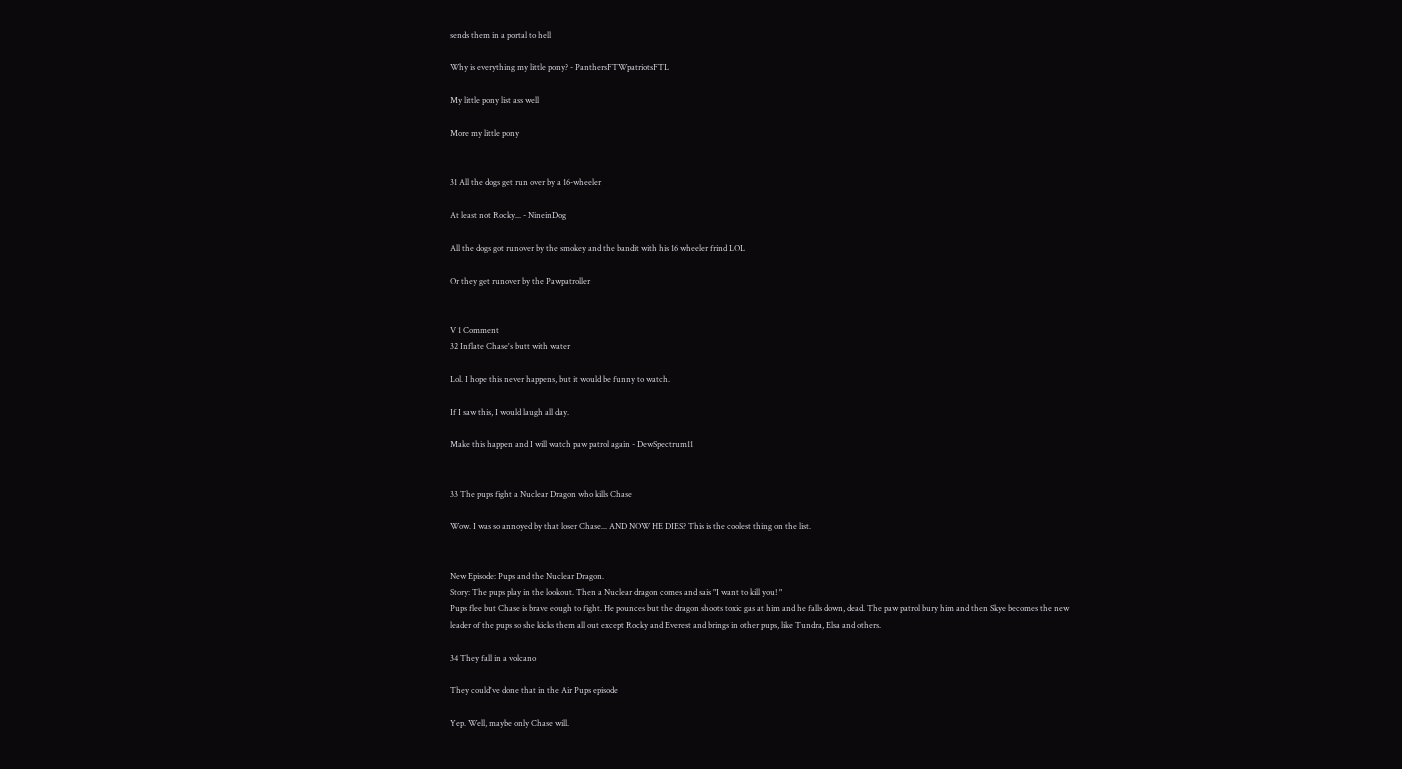sends them in a portal to hell

Why is everything my little pony? - PanthersFTWpatriotsFTL

My little pony list ass well

More my little pony


31 All the dogs get run over by a 16-wheeler

At least not Rocky... - NineinDog

All the dogs got runover by the smokey and the bandit with his 16 wheeler frind LOL

Or they get runover by the Pawpatroller


V 1 Comment
32 Inflate Chase's butt with water

Lol. I hope this never happens, but it would be funny to watch.

If I saw this, I would laugh all day.

Make this happen and I will watch paw patrol again - DewSpectrum11


33 The pups fight a Nuclear Dragon who kills Chase

Wow. I was so annoyed by that loser Chase... AND NOW HE DIES? This is the coolest thing on the list.


New Episode: Pups and the Nuclear Dragon.
Story: The pups play in the lookout. Then a Nuclear dragon comes and sais "I want to kill you! "
Pups flee but Chase is brave eough to fight. He pounces but the dragon shoots toxic gas at him and he falls down, dead. The paw patrol bury him and then Skye becomes the new leader of the pups so she kicks them all out except Rocky and Everest and brings in other pups, like Tundra, Elsa and others.

34 They fall in a volcano

They could've done that in the Air Pups episode

Yep. Well, maybe only Chase will.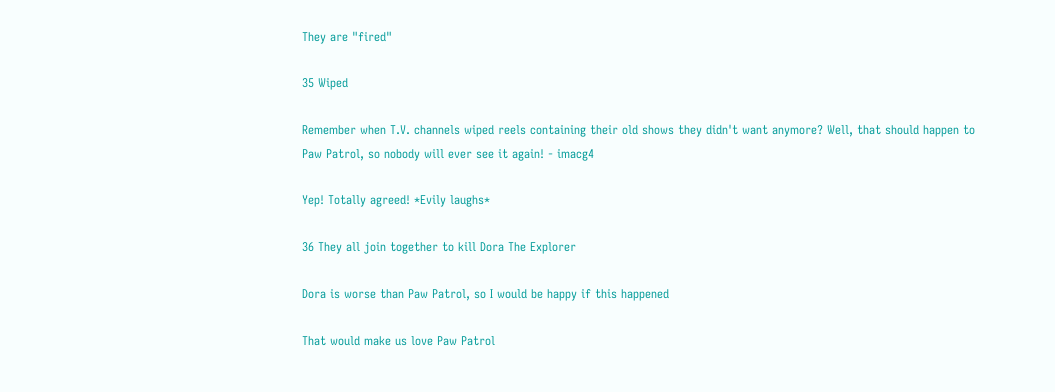They are "fired"

35 Wiped

Remember when T.V. channels wiped reels containing their old shows they didn't want anymore? Well, that should happen to Paw Patrol, so nobody will ever see it again! - imacg4

Yep! Totally agreed! *Evily laughs*

36 They all join together to kill Dora The Explorer

Dora is worse than Paw Patrol, so I would be happy if this happened

That would make us love Paw Patrol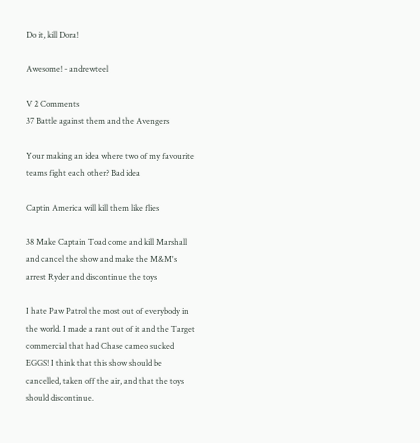Do it, kill Dora!

Awesome! - andrewteel

V 2 Comments
37 Battle against them and the Avengers

Your making an idea where two of my favourite teams fight each other? Bad idea

Captin America will kill them like flies

38 Make Captain Toad come and kill Marshall and cancel the show and make the M&M's arrest Ryder and discontinue the toys

I hate Paw Patrol the most out of everybody in the world. I made a rant out of it and the Target commercial that had Chase cameo sucked EGGS! I think that this show should be cancelled, taken off the air, and that the toys should discontinue.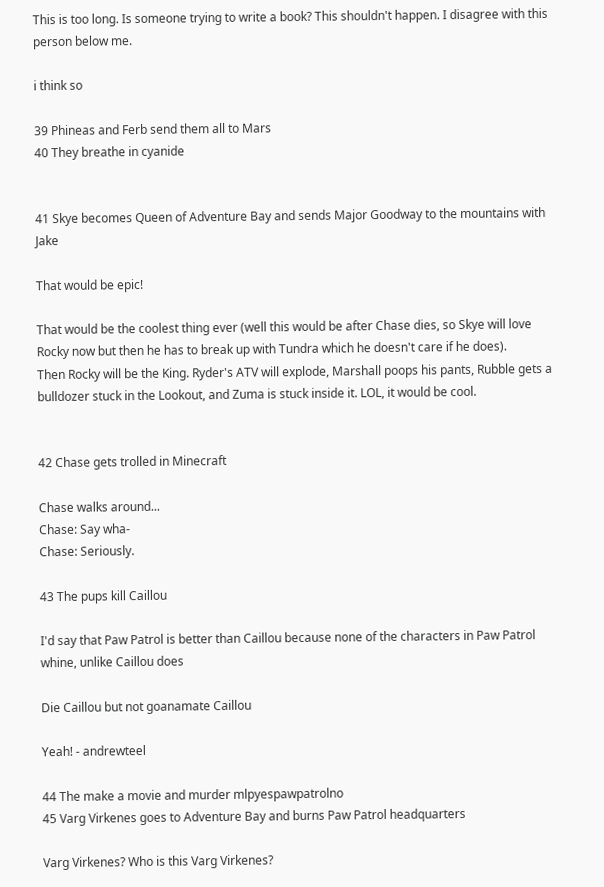This is too long. Is someone trying to write a book? This shouldn't happen. I disagree with this person below me.

i think so

39 Phineas and Ferb send them all to Mars
40 They breathe in cyanide


41 Skye becomes Queen of Adventure Bay and sends Major Goodway to the mountains with Jake

That would be epic!

That would be the coolest thing ever (well this would be after Chase dies, so Skye will love Rocky now but then he has to break up with Tundra which he doesn't care if he does).
Then Rocky will be the King. Ryder's ATV will explode, Marshall poops his pants, Rubble gets a bulldozer stuck in the Lookout, and Zuma is stuck inside it. LOL, it would be cool.


42 Chase gets trolled in Minecraft

Chase walks around...
Chase: Say wha-
Chase: Seriously.

43 The pups kill Caillou

I'd say that Paw Patrol is better than Caillou because none of the characters in Paw Patrol whine, unlike Caillou does

Die Caillou but not goanamate Caillou

Yeah! - andrewteel

44 The make a movie and murder mlpyespawpatrolno
45 Varg Virkenes goes to Adventure Bay and burns Paw Patrol headquarters

Varg Virkenes? Who is this Varg Virkenes?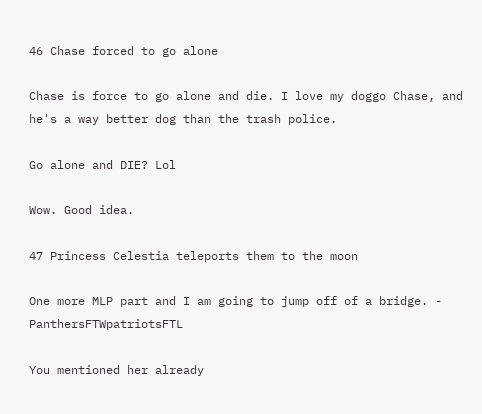46 Chase forced to go alone

Chase is force to go alone and die. I love my doggo Chase, and he's a way better dog than the trash police.

Go alone and DIE? Lol

Wow. Good idea.

47 Princess Celestia teleports them to the moon

One more MLP part and I am going to jump off of a bridge. - PanthersFTWpatriotsFTL

You mentioned her already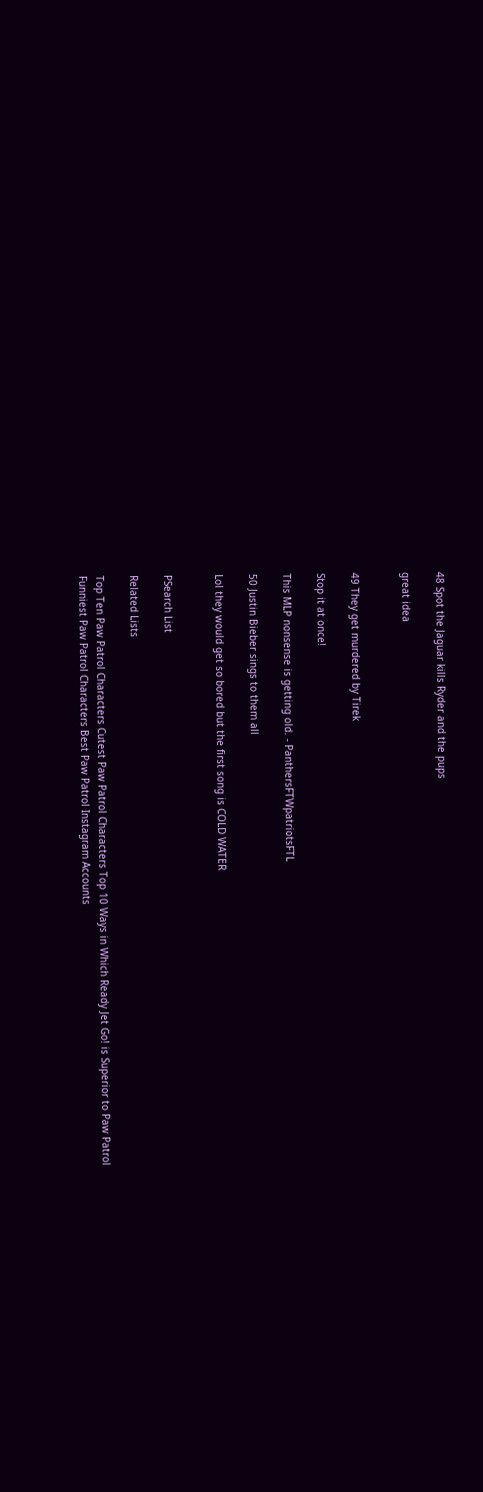48 Spot the Jaguar kills Ryder and the pups

great idea


49 They get murdered by Tirek

Stop it at once!

This MLP nonsense is getting old. - PanthersFTWpatriotsFTL

50 Justin Bieber sings to them all

Lol they would get so bored but the first song is COLD WATER


PSearch List

Related Lists

Top Ten Paw Patrol Characters Cutest Paw Patrol Characters Top 10 Ways in Which Ready Jet Go! is Superior to Paw Patrol Funniest Paw Patrol Characters Best Paw Patrol Instagram Accounts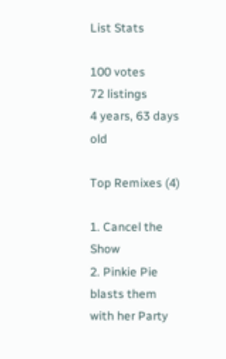List Stats

100 votes
72 listings
4 years, 63 days old

Top Remixes (4)

1. Cancel the Show
2. Pinkie Pie blasts them with her Party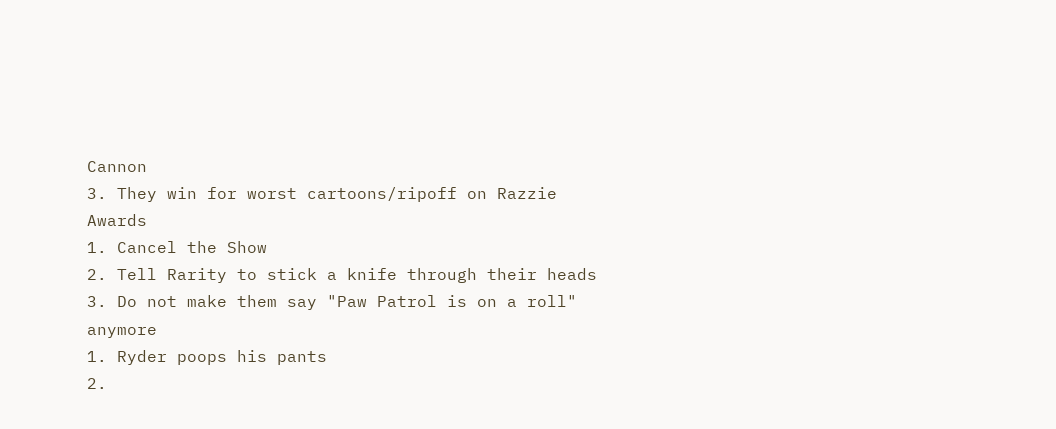Cannon
3. They win for worst cartoons/ripoff on Razzie Awards
1. Cancel the Show
2. Tell Rarity to stick a knife through their heads
3. Do not make them say "Paw Patrol is on a roll" anymore
1. Ryder poops his pants
2.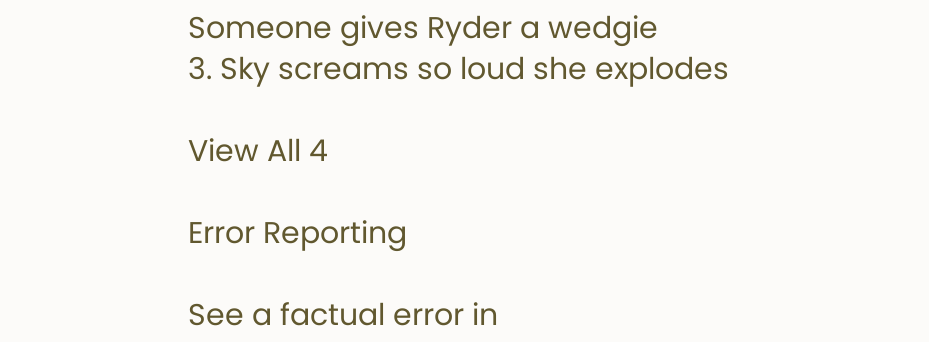Someone gives Ryder a wedgie
3. Sky screams so loud she explodes

View All 4

Error Reporting

See a factual error in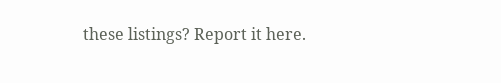these listings? Report it here.